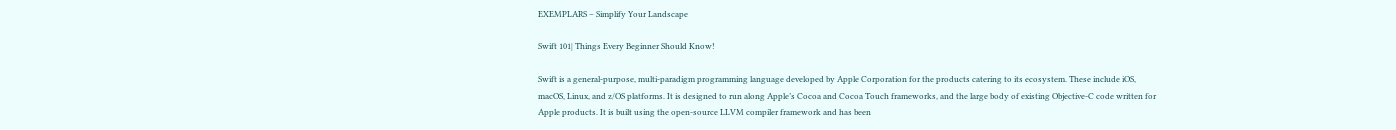EXEMPLARS – Simplify Your Landscape

Swift 101| Things Every Beginner Should Know!

Swift is a general-purpose, multi-paradigm programming language developed by Apple Corporation for the products catering to its ecosystem. These include iOS, macOS, Linux, and z/OS platforms. It is designed to run along Apple’s Cocoa and Cocoa Touch frameworks, and the large body of existing Objective-C code written for Apple products. It is built using the open-source LLVM compiler framework and has been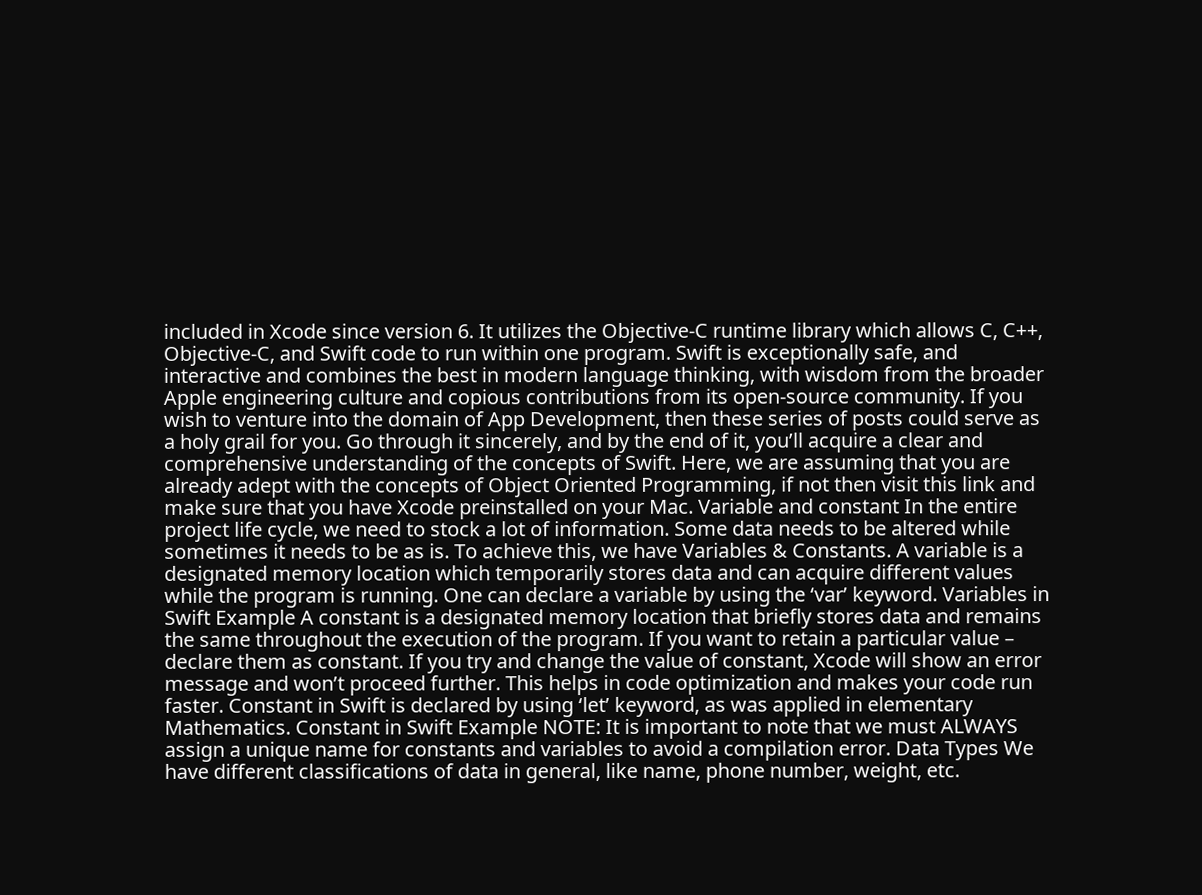included in Xcode since version 6. It utilizes the Objective-C runtime library which allows C, C++, Objective-C, and Swift code to run within one program. Swift is exceptionally safe, and interactive and combines the best in modern language thinking, with wisdom from the broader Apple engineering culture and copious contributions from its open-source community. If you wish to venture into the domain of App Development, then these series of posts could serve as a holy grail for you. Go through it sincerely, and by the end of it, you’ll acquire a clear and comprehensive understanding of the concepts of Swift. Here, we are assuming that you are already adept with the concepts of Object Oriented Programming, if not then visit this link and make sure that you have Xcode preinstalled on your Mac. Variable and constant In the entire project life cycle, we need to stock a lot of information. Some data needs to be altered while sometimes it needs to be as is. To achieve this, we have Variables & Constants. A variable is a designated memory location which temporarily stores data and can acquire different values while the program is running. One can declare a variable by using the ‘var’ keyword. Variables in Swift Example A constant is a designated memory location that briefly stores data and remains the same throughout the execution of the program. If you want to retain a particular value – declare them as constant. If you try and change the value of constant, Xcode will show an error message and won’t proceed further. This helps in code optimization and makes your code run faster. Constant in Swift is declared by using ‘let’ keyword, as was applied in elementary Mathematics. Constant in Swift Example NOTE: It is important to note that we must ALWAYS assign a unique name for constants and variables to avoid a compilation error. Data Types We have different classifications of data in general, like name, phone number, weight, etc.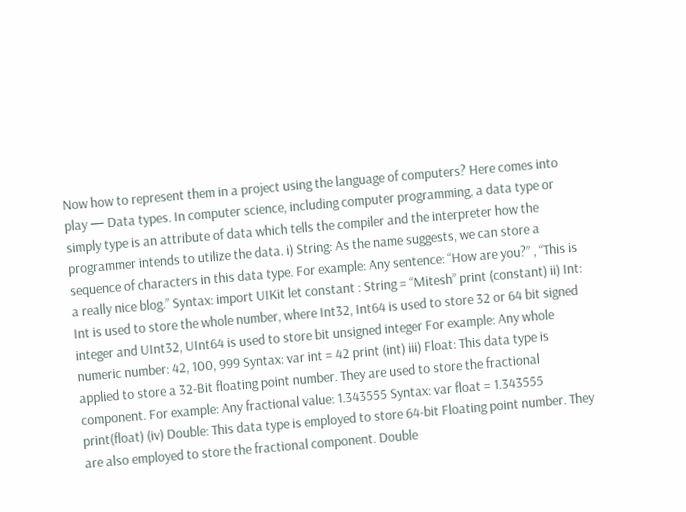Now how to represent them in a project using the language of computers? Here comes into play — Data types. In computer science, including computer programming, a data type or simply type is an attribute of data which tells the compiler and the interpreter how the programmer intends to utilize the data. i) String: As the name suggests, we can store a sequence of characters in this data type. For example: Any sentence: “How are you?” , “This is a really nice blog.” Syntax: import UIKit let constant : String = “Mitesh” print (constant) ii) Int: Int is used to store the whole number, where Int32, Int64 is used to store 32 or 64 bit signed integer and UInt32, UInt64 is used to store bit unsigned integer For example: Any whole numeric number: 42, 100, 999 Syntax: var int = 42 print (int) iii) Float: This data type is applied to store a 32-Bit floating point number. They are used to store the fractional component. For example: Any fractional value: 1.343555 Syntax: var float = 1.343555 print(float) (iv) Double: This data type is employed to store 64-bit Floating point number. They are also employed to store the fractional component. Double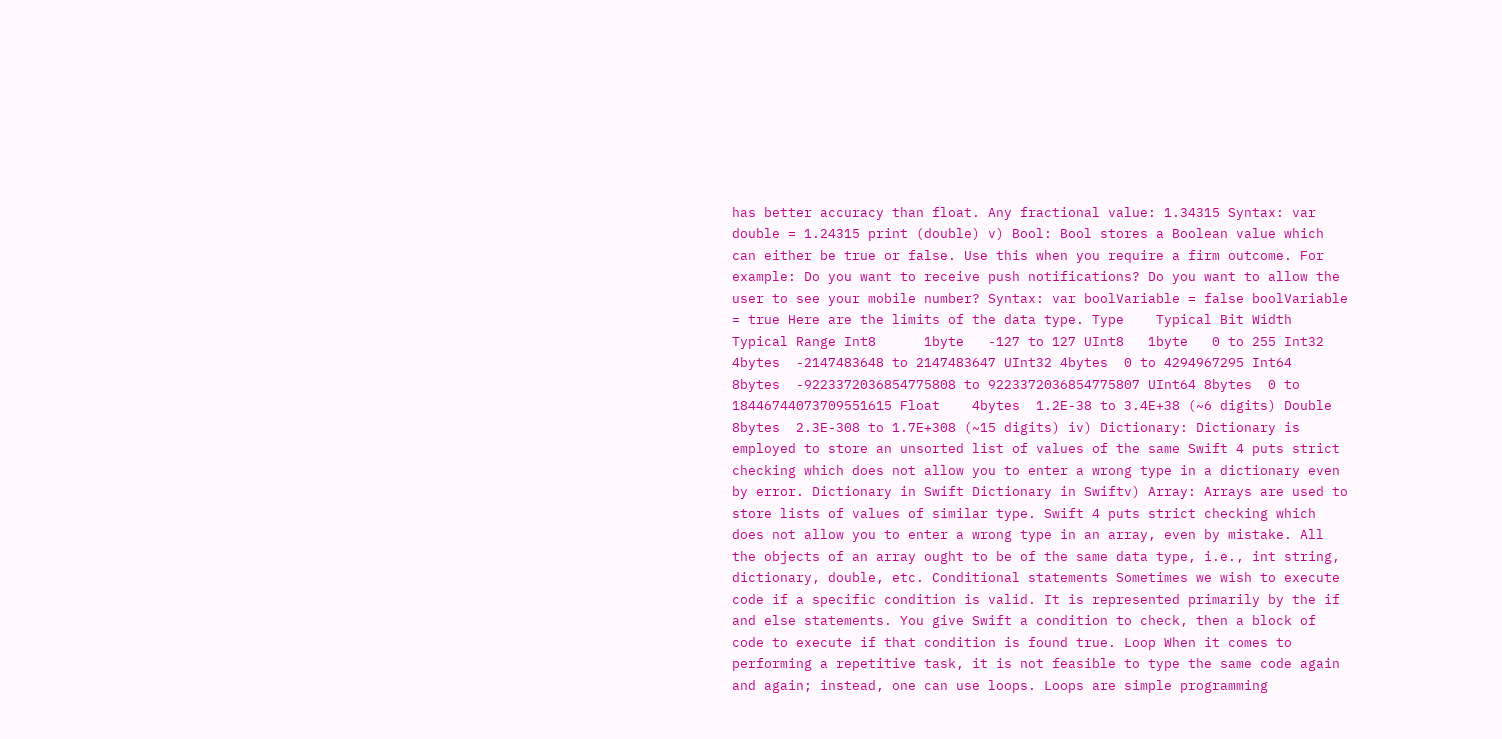has better accuracy than float. Any fractional value: 1.34315 Syntax: var double = 1.24315 print (double) v) Bool: Bool stores a Boolean value which can either be true or false. Use this when you require a firm outcome. For example: Do you want to receive push notifications? Do you want to allow the user to see your mobile number? Syntax: var boolVariable = false boolVariable = true Here are the limits of the data type. Type    Typical Bit Width        Typical Range Int8      1byte   -127 to 127 UInt8   1byte   0 to 255 Int32    4bytes  -2147483648 to 2147483647 UInt32 4bytes  0 to 4294967295 Int64    8bytes  -9223372036854775808 to 9223372036854775807 UInt64 8bytes  0 to 18446744073709551615 Float    4bytes  1.2E-38 to 3.4E+38 (~6 digits) Double 8bytes  2.3E-308 to 1.7E+308 (~15 digits) iv) Dictionary: Dictionary is employed to store an unsorted list of values of the same Swift 4 puts strict checking which does not allow you to enter a wrong type in a dictionary even by error. Dictionary in Swift Dictionary in Swiftv) Array: Arrays are used to store lists of values of similar type. Swift 4 puts strict checking which does not allow you to enter a wrong type in an array, even by mistake. All the objects of an array ought to be of the same data type, i.e., int string, dictionary, double, etc. Conditional statements Sometimes we wish to execute code if a specific condition is valid. It is represented primarily by the if and else statements. You give Swift a condition to check, then a block of code to execute if that condition is found true. Loop When it comes to performing a repetitive task, it is not feasible to type the same code again and again; instead, one can use loops. Loops are simple programming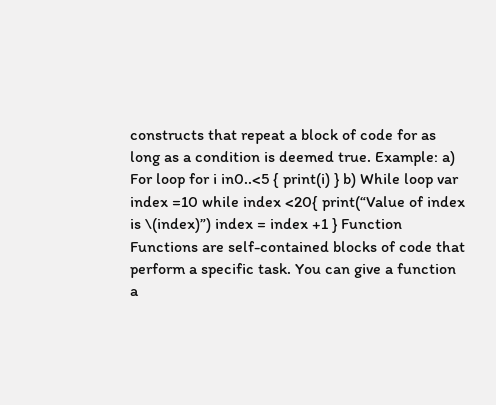constructs that repeat a block of code for as long as a condition is deemed true. Example: a) For loop for i in0..<5 { print(i) } b) While loop var index =10 while index <20{ print(“Value of index is \(index)”) index = index +1 } Function Functions are self-contained blocks of code that perform a specific task. You can give a function a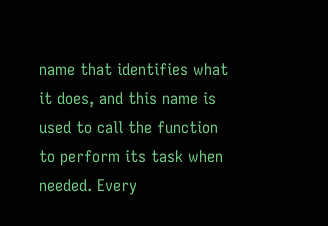name that identifies what it does, and this name is used to call the function to perform its task when needed. Every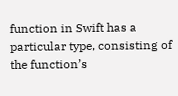function in Swift has a particular type, consisting of the function’s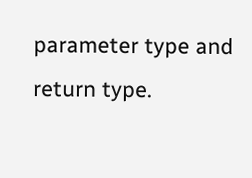parameter type and return type.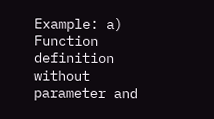Example: a) Function definition without parameter and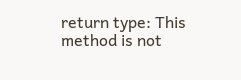return type: This method is not